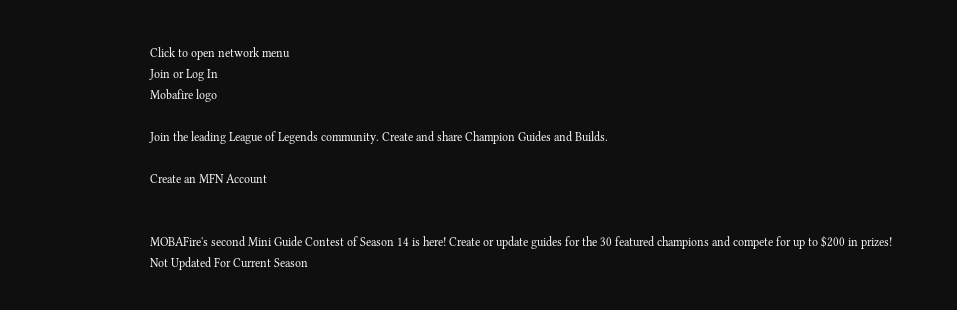Click to open network menu
Join or Log In
Mobafire logo

Join the leading League of Legends community. Create and share Champion Guides and Builds.

Create an MFN Account


MOBAFire's second Mini Guide Contest of Season 14 is here! Create or update guides for the 30 featured champions and compete for up to $200 in prizes!
Not Updated For Current Season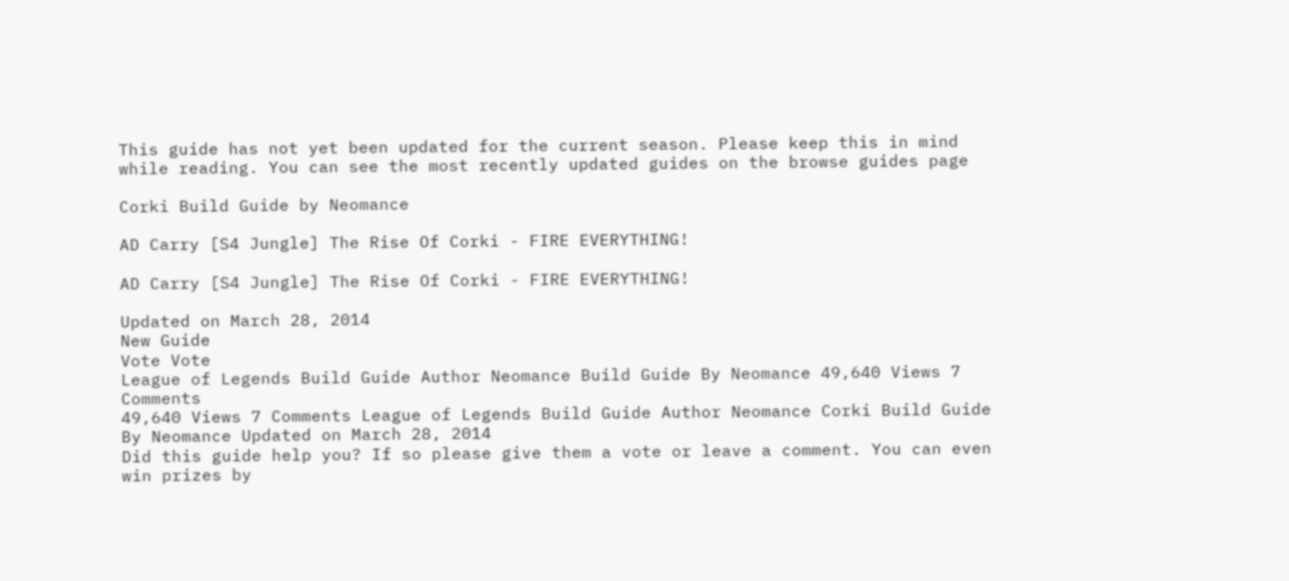This guide has not yet been updated for the current season. Please keep this in mind while reading. You can see the most recently updated guides on the browse guides page

Corki Build Guide by Neomance

AD Carry [S4 Jungle] The Rise Of Corki - FIRE EVERYTHING!

AD Carry [S4 Jungle] The Rise Of Corki - FIRE EVERYTHING!

Updated on March 28, 2014
New Guide
Vote Vote
League of Legends Build Guide Author Neomance Build Guide By Neomance 49,640 Views 7 Comments
49,640 Views 7 Comments League of Legends Build Guide Author Neomance Corki Build Guide By Neomance Updated on March 28, 2014
Did this guide help you? If so please give them a vote or leave a comment. You can even win prizes by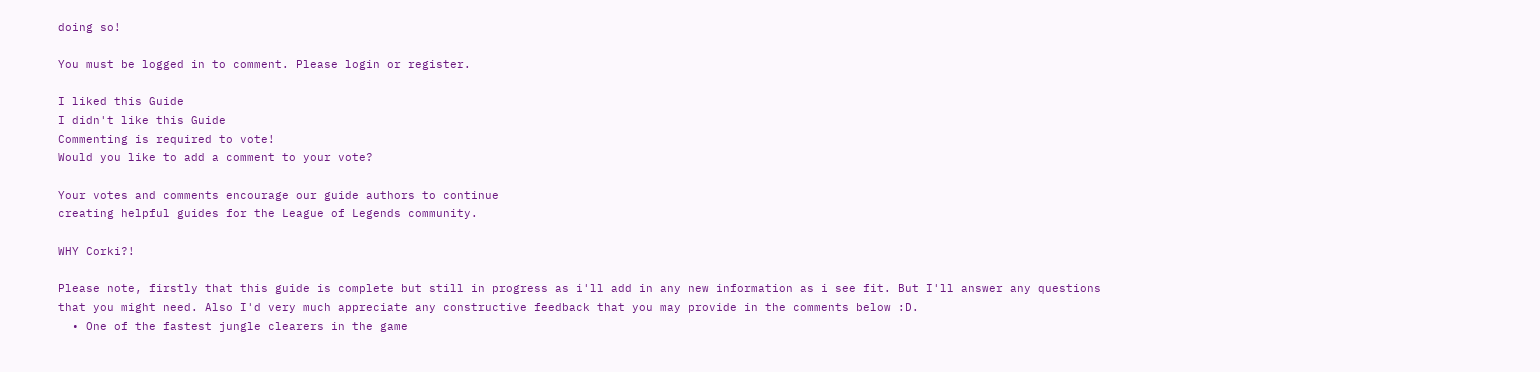doing so!

You must be logged in to comment. Please login or register.

I liked this Guide
I didn't like this Guide
Commenting is required to vote!
Would you like to add a comment to your vote?

Your votes and comments encourage our guide authors to continue
creating helpful guides for the League of Legends community.

WHY Corki?!

Please note, firstly that this guide is complete but still in progress as i'll add in any new information as i see fit. But I'll answer any questions that you might need. Also I'd very much appreciate any constructive feedback that you may provide in the comments below :D.
  • One of the fastest jungle clearers in the game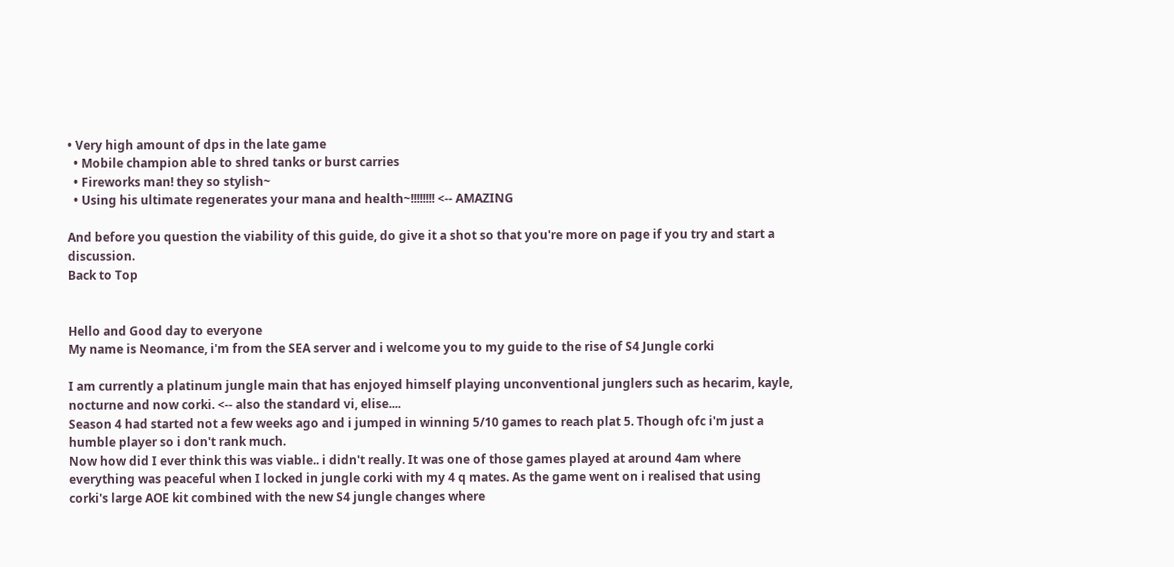• Very high amount of dps in the late game
  • Mobile champion able to shred tanks or burst carries
  • Fireworks man! they so stylish~
  • Using his ultimate regenerates your mana and health~!!!!!!!! <-- AMAZING

And before you question the viability of this guide, do give it a shot so that you're more on page if you try and start a discussion.
Back to Top


Hello and Good day to everyone
My name is Neomance, i'm from the SEA server and i welcome you to my guide to the rise of S4 Jungle corki

I am currently a platinum jungle main that has enjoyed himself playing unconventional junglers such as hecarim, kayle, nocturne and now corki. <-- also the standard vi, elise....
Season 4 had started not a few weeks ago and i jumped in winning 5/10 games to reach plat 5. Though ofc i'm just a humble player so i don't rank much.
Now how did I ever think this was viable.. i didn't really. It was one of those games played at around 4am where everything was peaceful when I locked in jungle corki with my 4 q mates. As the game went on i realised that using corki's large AOE kit combined with the new S4 jungle changes where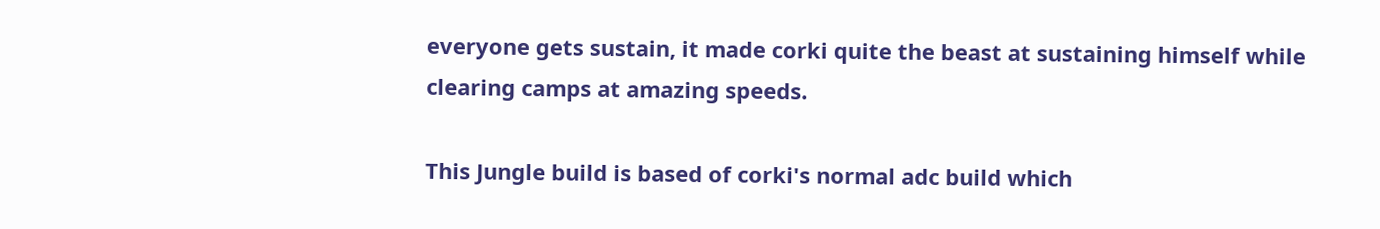everyone gets sustain, it made corki quite the beast at sustaining himself while clearing camps at amazing speeds.

This Jungle build is based of corki's normal adc build which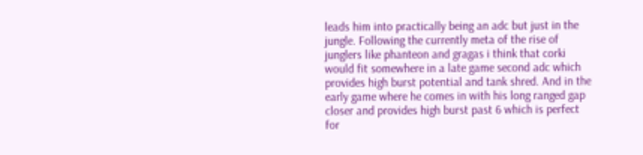leads him into practically being an adc but just in the jungle. Following the currently meta of the rise of junglers like phanteon and gragas i think that corki would fit somewhere in a late game second adc which provides high burst potential and tank shred. And in the early game where he comes in with his long ranged gap closer and provides high burst past 6 which is perfect for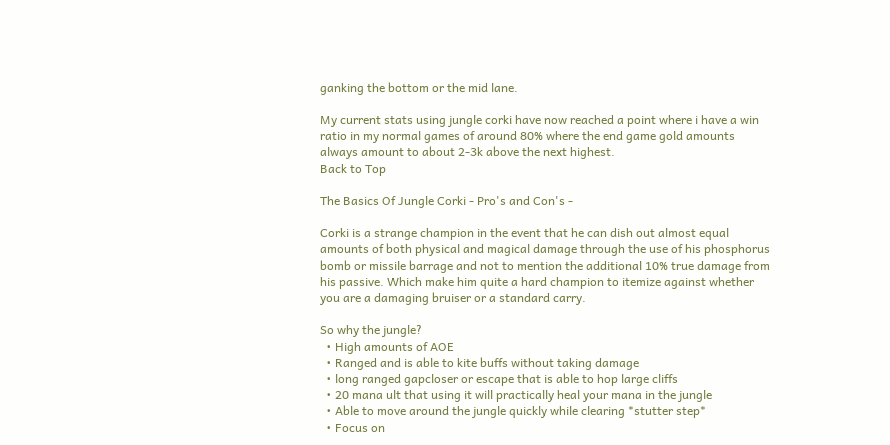ganking the bottom or the mid lane.

My current stats using jungle corki have now reached a point where i have a win ratio in my normal games of around 80% where the end game gold amounts always amount to about 2-3k above the next highest.
Back to Top

The Basics Of Jungle Corki - Pro's and Con's -

Corki is a strange champion in the event that he can dish out almost equal amounts of both physical and magical damage through the use of his phosphorus bomb or missile barrage and not to mention the additional 10% true damage from his passive. Which make him quite a hard champion to itemize against whether you are a damaging bruiser or a standard carry.

So why the jungle?
  • High amounts of AOE
  • Ranged and is able to kite buffs without taking damage
  • long ranged gapcloser or escape that is able to hop large cliffs
  • 20 mana ult that using it will practically heal your mana in the jungle
  • Able to move around the jungle quickly while clearing *stutter step*
  • Focus on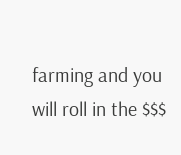farming and you will roll in the $$$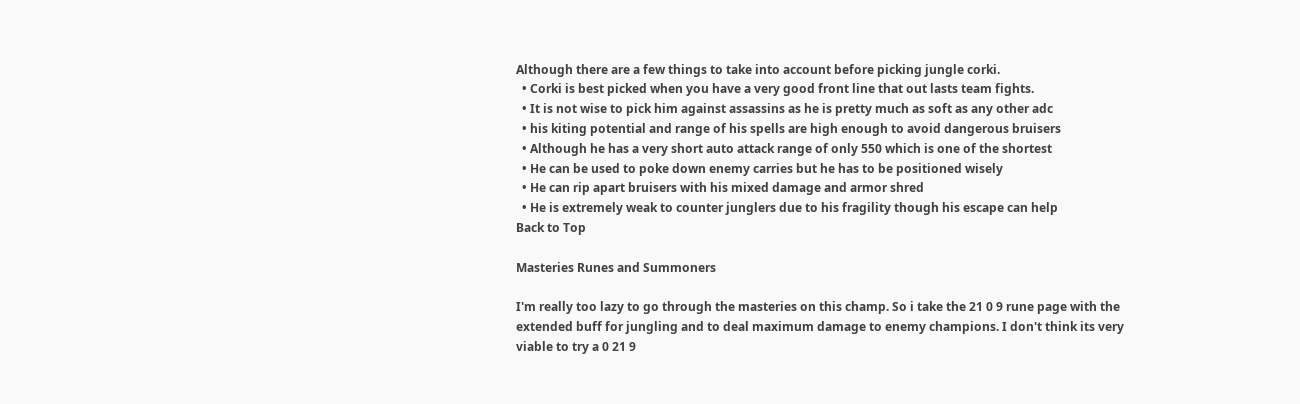Although there are a few things to take into account before picking jungle corki.
  • Corki is best picked when you have a very good front line that out lasts team fights.
  • It is not wise to pick him against assassins as he is pretty much as soft as any other adc
  • his kiting potential and range of his spells are high enough to avoid dangerous bruisers
  • Although he has a very short auto attack range of only 550 which is one of the shortest
  • He can be used to poke down enemy carries but he has to be positioned wisely
  • He can rip apart bruisers with his mixed damage and armor shred
  • He is extremely weak to counter junglers due to his fragility though his escape can help
Back to Top

Masteries Runes and Summoners

I'm really too lazy to go through the masteries on this champ. So i take the 21 0 9 rune page with the extended buff for jungling and to deal maximum damage to enemy champions. I don't think its very viable to try a 0 21 9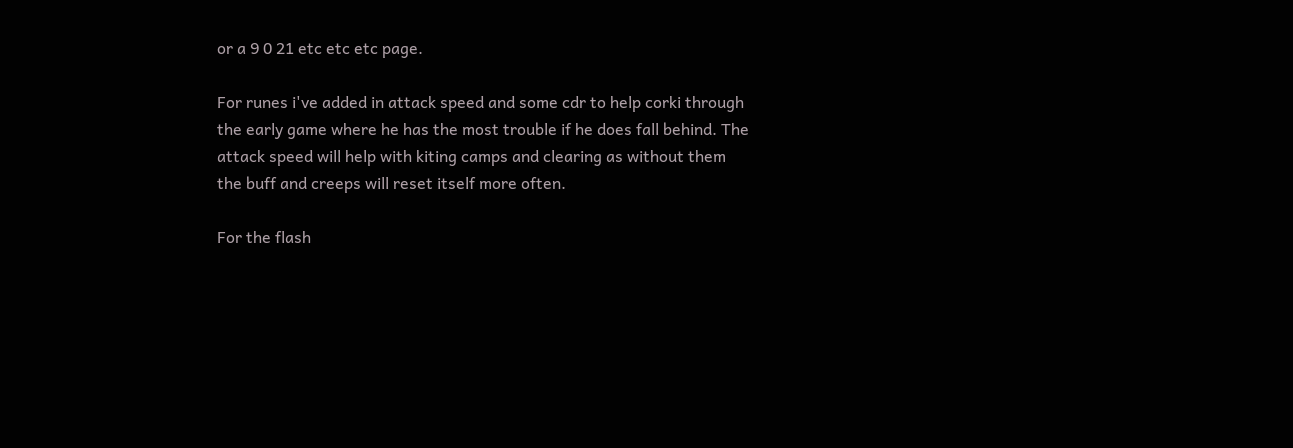or a 9 0 21 etc etc etc page.

For runes i've added in attack speed and some cdr to help corki through the early game where he has the most trouble if he does fall behind. The attack speed will help with kiting camps and clearing as without them the buff and creeps will reset itself more often.

For the flash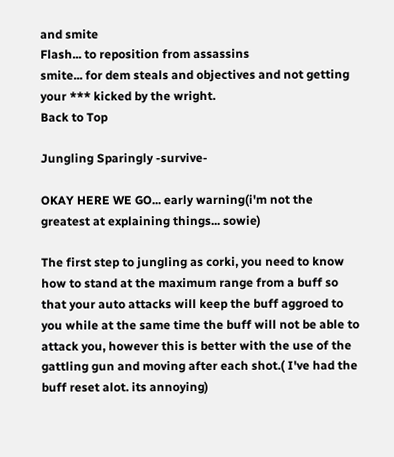and smite
Flash... to reposition from assassins
smite... for dem steals and objectives and not getting your *** kicked by the wright.
Back to Top

Jungling Sparingly -survive-

OKAY HERE WE GO... early warning(i'm not the greatest at explaining things... sowie)

The first step to jungling as corki, you need to know how to stand at the maximum range from a buff so that your auto attacks will keep the buff aggroed to you while at the same time the buff will not be able to attack you, however this is better with the use of the gattling gun and moving after each shot.( I've had the buff reset alot. its annoying)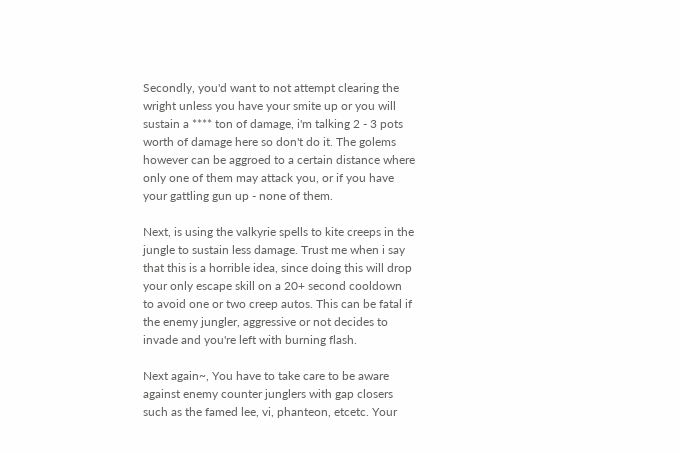Secondly, you'd want to not attempt clearing the wright unless you have your smite up or you will sustain a **** ton of damage, i'm talking 2 - 3 pots worth of damage here so don't do it. The golems however can be aggroed to a certain distance where only one of them may attack you, or if you have your gattling gun up - none of them.

Next, is using the valkyrie spells to kite creeps in the jungle to sustain less damage. Trust me when i say that this is a horrible idea, since doing this will drop your only escape skill on a 20+ second cooldown to avoid one or two creep autos. This can be fatal if the enemy jungler, aggressive or not decides to invade and you're left with burning flash.

Next again~, You have to take care to be aware against enemy counter junglers with gap closers such as the famed lee, vi, phanteon, etcetc. Your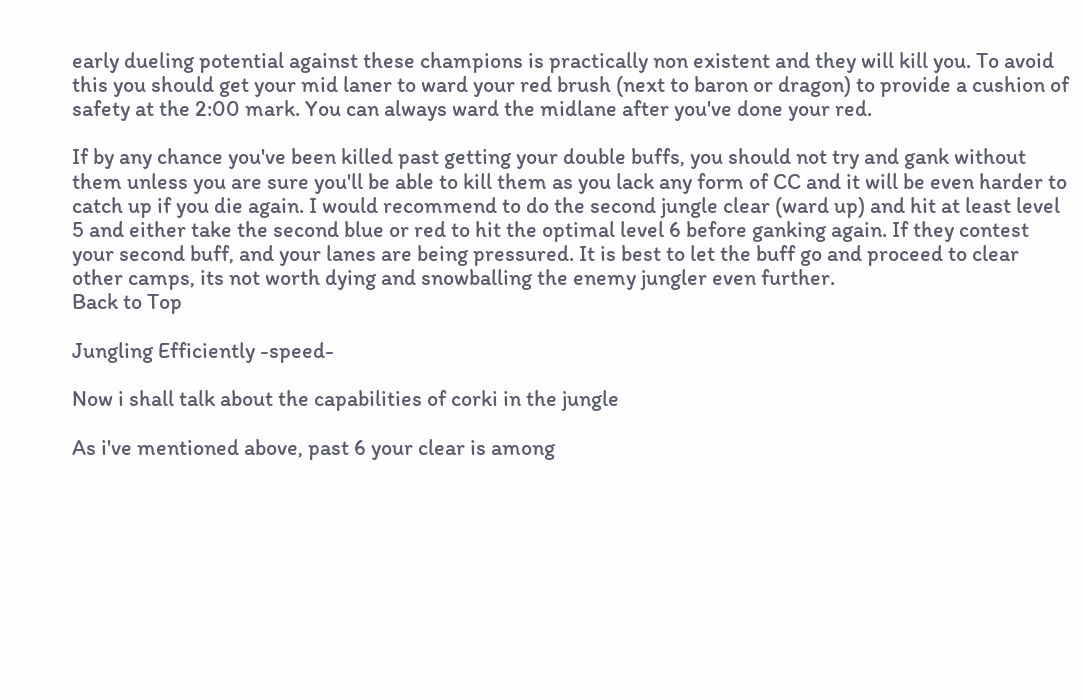early dueling potential against these champions is practically non existent and they will kill you. To avoid this you should get your mid laner to ward your red brush (next to baron or dragon) to provide a cushion of safety at the 2:00 mark. You can always ward the midlane after you've done your red.

If by any chance you've been killed past getting your double buffs, you should not try and gank without them unless you are sure you'll be able to kill them as you lack any form of CC and it will be even harder to catch up if you die again. I would recommend to do the second jungle clear (ward up) and hit at least level 5 and either take the second blue or red to hit the optimal level 6 before ganking again. If they contest your second buff, and your lanes are being pressured. It is best to let the buff go and proceed to clear other camps, its not worth dying and snowballing the enemy jungler even further.
Back to Top

Jungling Efficiently -speed-

Now i shall talk about the capabilities of corki in the jungle

As i've mentioned above, past 6 your clear is among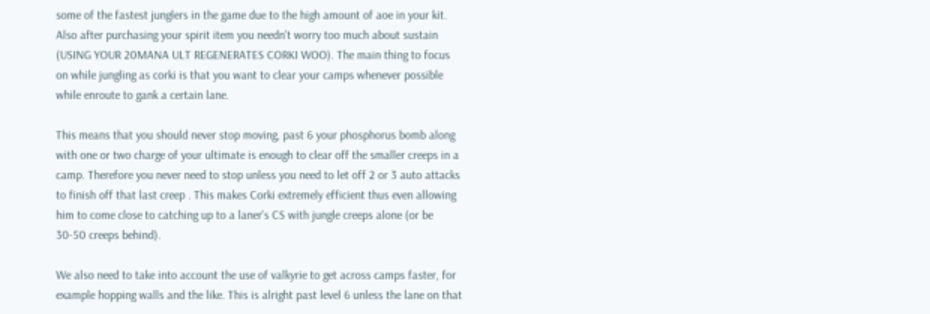some of the fastest junglers in the game due to the high amount of aoe in your kit. Also after purchasing your spirit item you needn't worry too much about sustain (USING YOUR 20MANA ULT REGENERATES CORKI WOO). The main thing to focus on while jungling as corki is that you want to clear your camps whenever possible while enroute to gank a certain lane.

This means that you should never stop moving, past 6 your phosphorus bomb along with one or two charge of your ultimate is enough to clear off the smaller creeps in a camp. Therefore you never need to stop unless you need to let off 2 or 3 auto attacks to finish off that last creep . This makes Corki extremely efficient thus even allowing him to come close to catching up to a laner's CS with jungle creeps alone (or be 30-50 creeps behind).

We also need to take into account the use of valkyrie to get across camps faster, for example hopping walls and the like. This is alright past level 6 unless the lane on that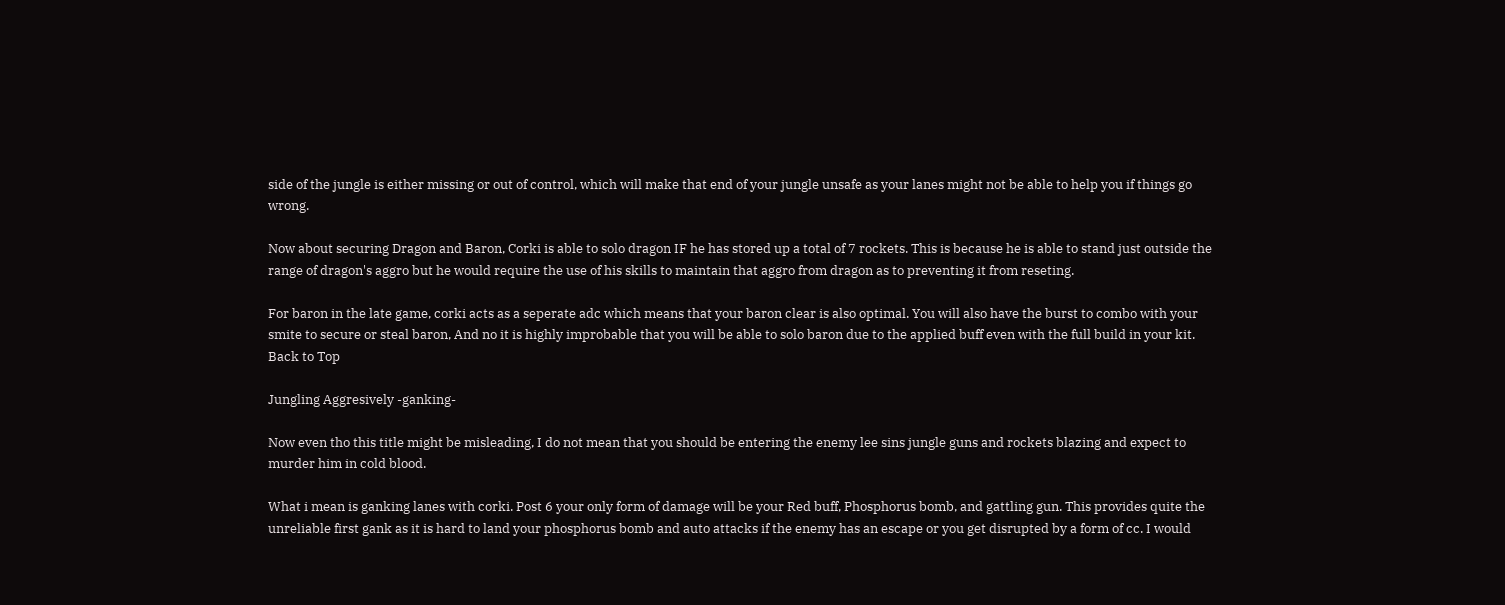side of the jungle is either missing or out of control, which will make that end of your jungle unsafe as your lanes might not be able to help you if things go wrong.

Now about securing Dragon and Baron, Corki is able to solo dragon IF he has stored up a total of 7 rockets. This is because he is able to stand just outside the range of dragon's aggro but he would require the use of his skills to maintain that aggro from dragon as to preventing it from reseting.

For baron in the late game, corki acts as a seperate adc which means that your baron clear is also optimal. You will also have the burst to combo with your smite to secure or steal baron, And no it is highly improbable that you will be able to solo baron due to the applied buff even with the full build in your kit.
Back to Top

Jungling Aggresively -ganking-

Now even tho this title might be misleading, I do not mean that you should be entering the enemy lee sins jungle guns and rockets blazing and expect to murder him in cold blood.

What i mean is ganking lanes with corki. Post 6 your only form of damage will be your Red buff, Phosphorus bomb, and gattling gun. This provides quite the unreliable first gank as it is hard to land your phosphorus bomb and auto attacks if the enemy has an escape or you get disrupted by a form of cc. I would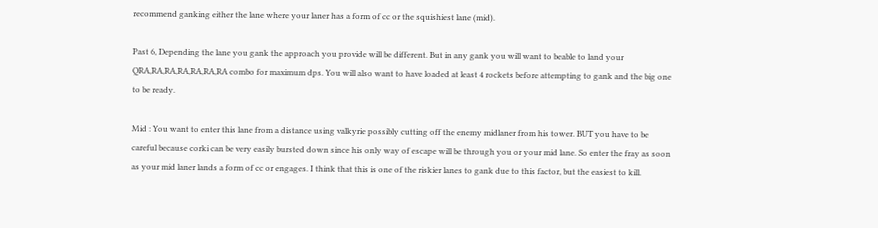recommend ganking either the lane where your laner has a form of cc or the squishiest lane (mid).

Past 6, Depending the lane you gank the approach you provide will be different. But in any gank you will want to beable to land your QRA,RA,RA,RA,RA,RA,RA combo for maximum dps. You will also want to have loaded at least 4 rockets before attempting to gank and the big one to be ready.

Mid : You want to enter this lane from a distance using valkyrie possibly cutting off the enemy midlaner from his tower. BUT you have to be careful because corki can be very easily bursted down since his only way of escape will be through you or your mid lane. So enter the fray as soon as your mid laner lands a form of cc or engages. I think that this is one of the riskier lanes to gank due to this factor, but the easiest to kill.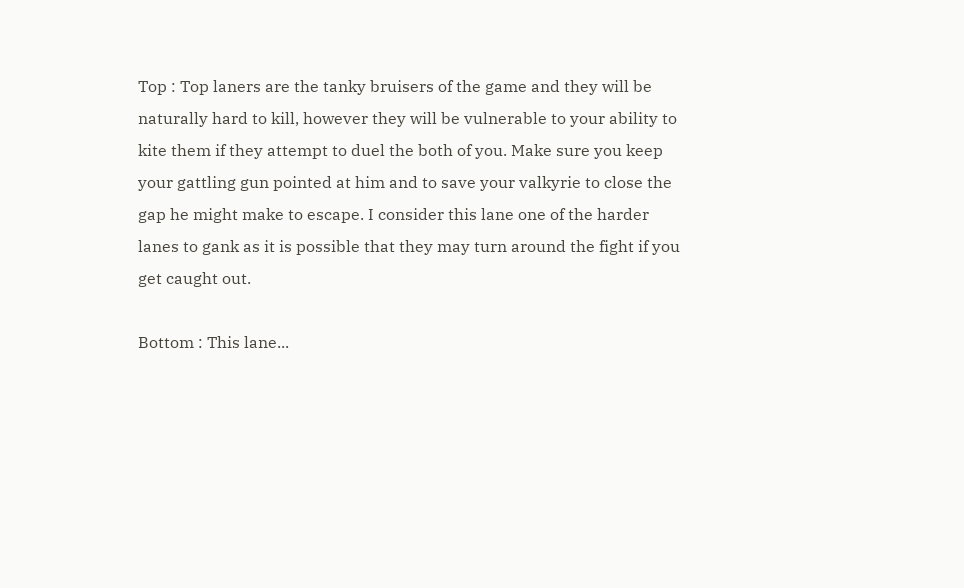Top : Top laners are the tanky bruisers of the game and they will be naturally hard to kill, however they will be vulnerable to your ability to kite them if they attempt to duel the both of you. Make sure you keep your gattling gun pointed at him and to save your valkyrie to close the gap he might make to escape. I consider this lane one of the harder lanes to gank as it is possible that they may turn around the fight if you get caught out.

Bottom : This lane...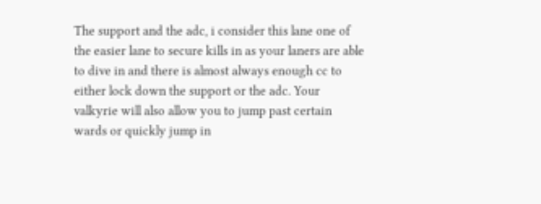The support and the adc, i consider this lane one of the easier lane to secure kills in as your laners are able to dive in and there is almost always enough cc to either lock down the support or the adc. Your valkyrie will also allow you to jump past certain wards or quickly jump in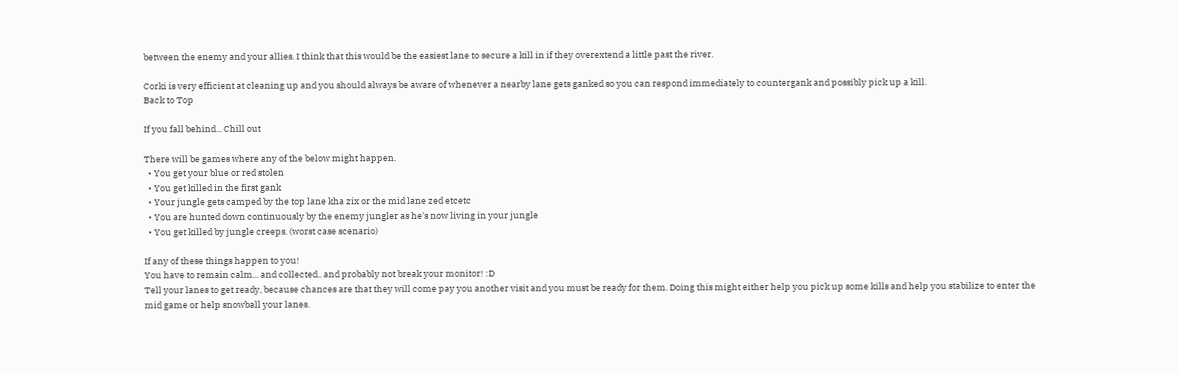between the enemy and your allies. I think that this would be the easiest lane to secure a kill in if they overextend a little past the river.

Corki is very efficient at cleaning up and you should always be aware of whenever a nearby lane gets ganked so you can respond immediately to countergank and possibly pick up a kill.
Back to Top

If you fall behind... Chill out

There will be games where any of the below might happen.
  • You get your blue or red stolen
  • You get killed in the first gank
  • Your jungle gets camped by the top lane kha zix or the mid lane zed etcetc
  • You are hunted down continuously by the enemy jungler as he's now living in your jungle
  • You get killed by jungle creeps. (worst case scenario)

If any of these things happen to you!
You have to remain calm... and collected.. and probably not break your monitor! :D
Tell your lanes to get ready, because chances are that they will come pay you another visit and you must be ready for them. Doing this might either help you pick up some kills and help you stabilize to enter the mid game or help snowball your lanes.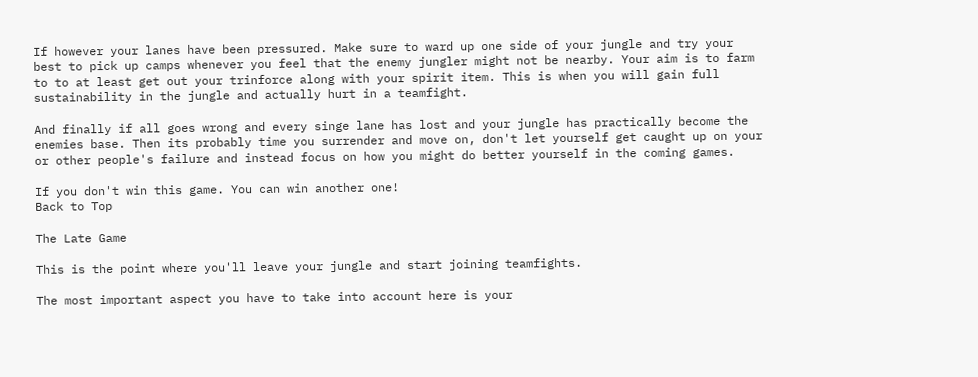If however your lanes have been pressured. Make sure to ward up one side of your jungle and try your best to pick up camps whenever you feel that the enemy jungler might not be nearby. Your aim is to farm to to at least get out your trinforce along with your spirit item. This is when you will gain full sustainability in the jungle and actually hurt in a teamfight.

And finally if all goes wrong and every singe lane has lost and your jungle has practically become the enemies base. Then its probably time you surrender and move on, don't let yourself get caught up on your or other people's failure and instead focus on how you might do better yourself in the coming games.

If you don't win this game. You can win another one!
Back to Top

The Late Game

This is the point where you'll leave your jungle and start joining teamfights.

The most important aspect you have to take into account here is your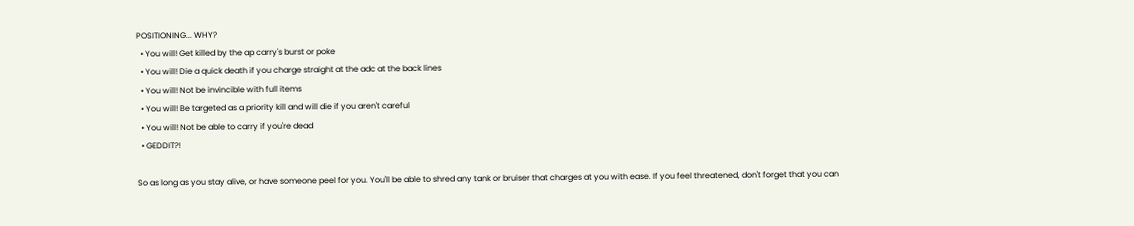POSITIONING... WHY?
  • You will! Get killed by the ap carry's burst or poke
  • You will! Die a quick death if you charge straight at the adc at the back lines
  • You will! Not be invincible with full items
  • You will! Be targeted as a priority kill and will die if you aren't careful
  • You will! Not be able to carry if you're dead
  • GEDDIT?!

So as long as you stay alive, or have someone peel for you. You'll be able to shred any tank or bruiser that charges at you with ease. If you feel threatened, don't forget that you can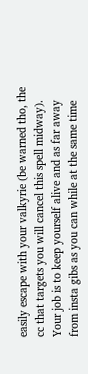easily escape with your valkyrie (be warned tho, the cc that targets you will cancel this spell midway). Your job is to keep yourself alive and as far away from insta gibs as you can while at the same time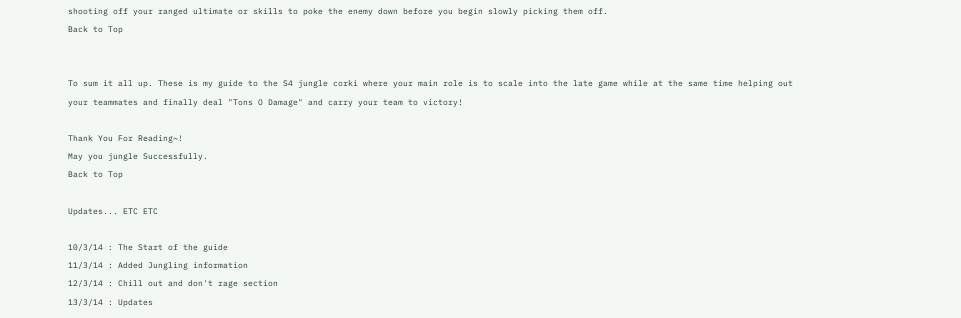shooting off your ranged ultimate or skills to poke the enemy down before you begin slowly picking them off.
Back to Top


To sum it all up. These is my guide to the S4 jungle corki where your main role is to scale into the late game while at the same time helping out your teammates and finally deal "Tons O Damage" and carry your team to victory!

Thank You For Reading~!
May you jungle Successfully.
Back to Top

Updates... ETC ETC

10/3/14 : The Start of the guide
11/3/14 : Added Jungling information
12/3/14 : Chill out and don't rage section
13/3/14 : Updates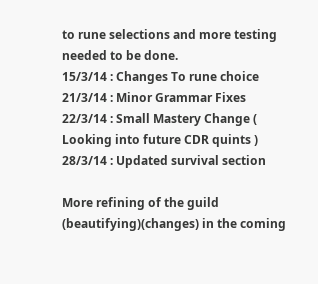to rune selections and more testing needed to be done.
15/3/14 : Changes To rune choice
21/3/14 : Minor Grammar Fixes
22/3/14 : Small Mastery Change ( Looking into future CDR quints )
28/3/14 : Updated survival section

More refining of the guild (beautifying)(changes) in the coming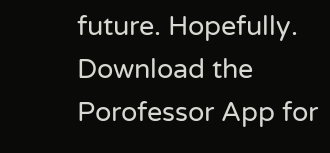future. Hopefully.
Download the Porofessor App for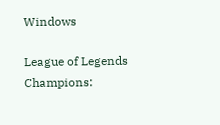Windows

League of Legends Champions: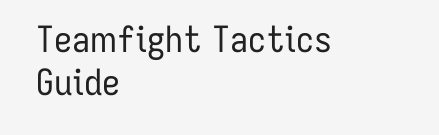Teamfight Tactics Guide